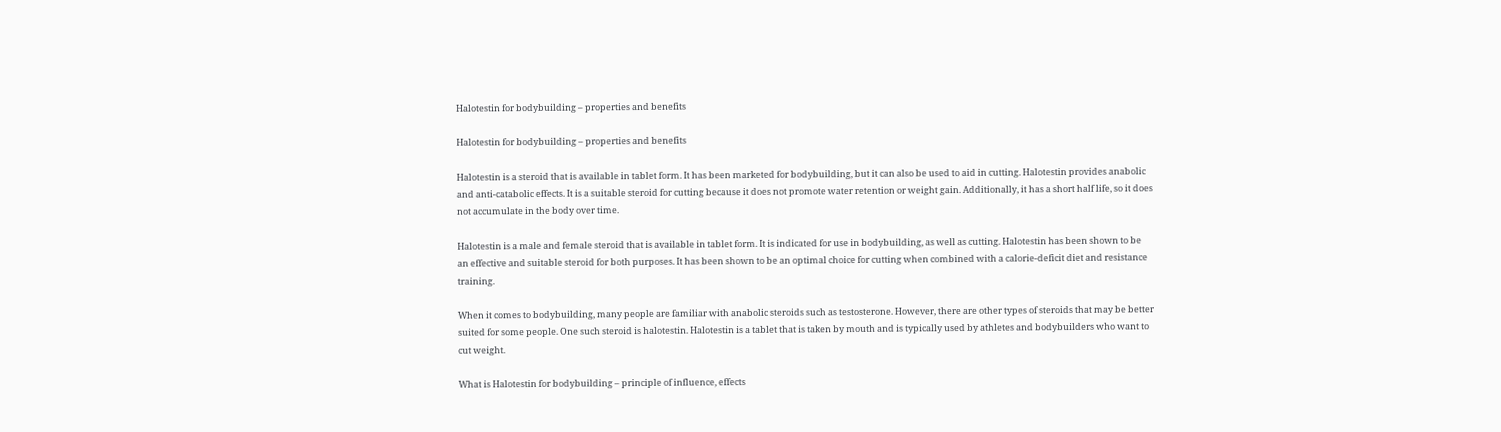Halotestin for bodybuilding – properties and benefits

Halotestin for bodybuilding – properties and benefits

Halotestin is a steroid that is available in tablet form. It has been marketed for bodybuilding, but it can also be used to aid in cutting. Halotestin provides anabolic and anti-catabolic effects. It is a suitable steroid for cutting because it does not promote water retention or weight gain. Additionally, it has a short half life, so it does not accumulate in the body over time.

Halotestin is a male and female steroid that is available in tablet form. It is indicated for use in bodybuilding, as well as cutting. Halotestin has been shown to be an effective and suitable steroid for both purposes. It has been shown to be an optimal choice for cutting when combined with a calorie-deficit diet and resistance training.

When it comes to bodybuilding, many people are familiar with anabolic steroids such as testosterone. However, there are other types of steroids that may be better suited for some people. One such steroid is halotestin. Halotestin is a tablet that is taken by mouth and is typically used by athletes and bodybuilders who want to cut weight.

What is Halotestin for bodybuilding – principle of influence, effects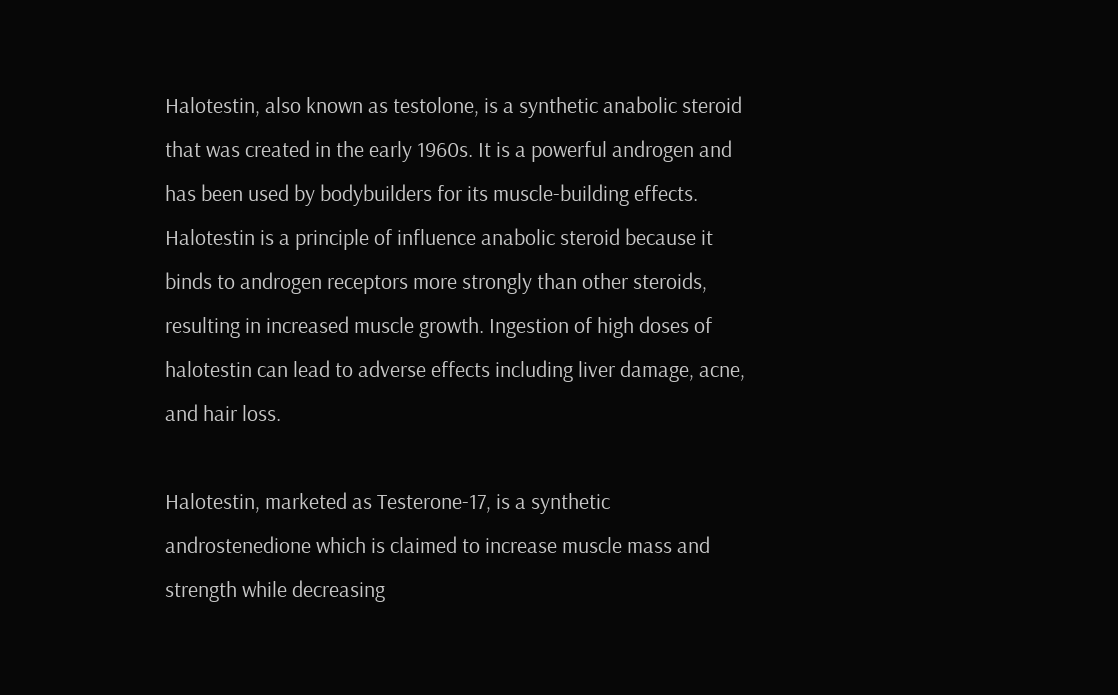Halotestin, also known as testolone, is a synthetic anabolic steroid that was created in the early 1960s. It is a powerful androgen and has been used by bodybuilders for its muscle-building effects. Halotestin is a principle of influence anabolic steroid because it binds to androgen receptors more strongly than other steroids, resulting in increased muscle growth. Ingestion of high doses of halotestin can lead to adverse effects including liver damage, acne, and hair loss.

Halotestin, marketed as Testerone-17, is a synthetic androstenedione which is claimed to increase muscle mass and strength while decreasing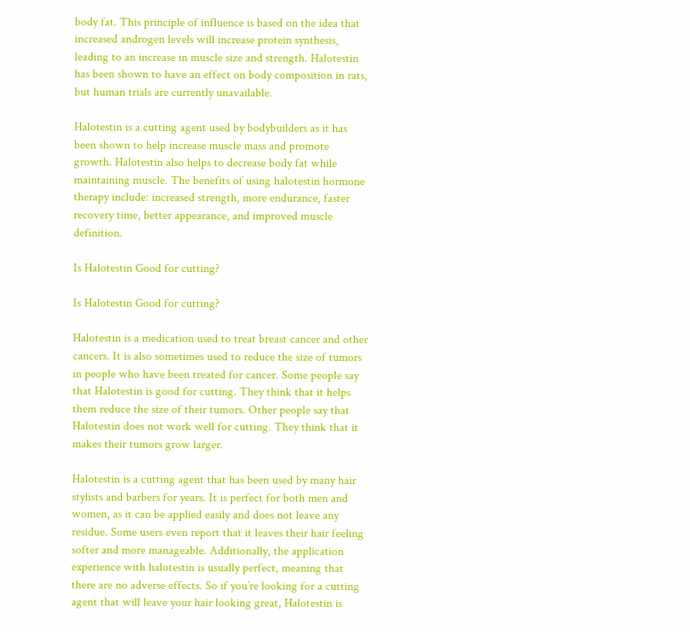body fat. This principle of influence is based on the idea that increased androgen levels will increase protein synthesis, leading to an increase in muscle size and strength. Halotestin has been shown to have an effect on body composition in rats, but human trials are currently unavailable.

Halotestin is a cutting agent used by bodybuilders as it has been shown to help increase muscle mass and promote growth. Halotestin also helps to decrease body fat while maintaining muscle. The benefits of using halotestin hormone therapy include: increased strength, more endurance, faster recovery time, better appearance, and improved muscle definition.

Is Halotestin Good for cutting?

Is Halotestin Good for cutting?

Halotestin is a medication used to treat breast cancer and other cancers. It is also sometimes used to reduce the size of tumors in people who have been treated for cancer. Some people say that Halotestin is good for cutting. They think that it helps them reduce the size of their tumors. Other people say that Halotestin does not work well for cutting. They think that it makes their tumors grow larger.

Halotestin is a cutting agent that has been used by many hair stylists and barbers for years. It is perfect for both men and women, as it can be applied easily and does not leave any residue. Some users even report that it leaves their hair feeling softer and more manageable. Additionally, the application experience with halotestin is usually perfect, meaning that there are no adverse effects. So if you’re looking for a cutting agent that will leave your hair looking great, Halotestin is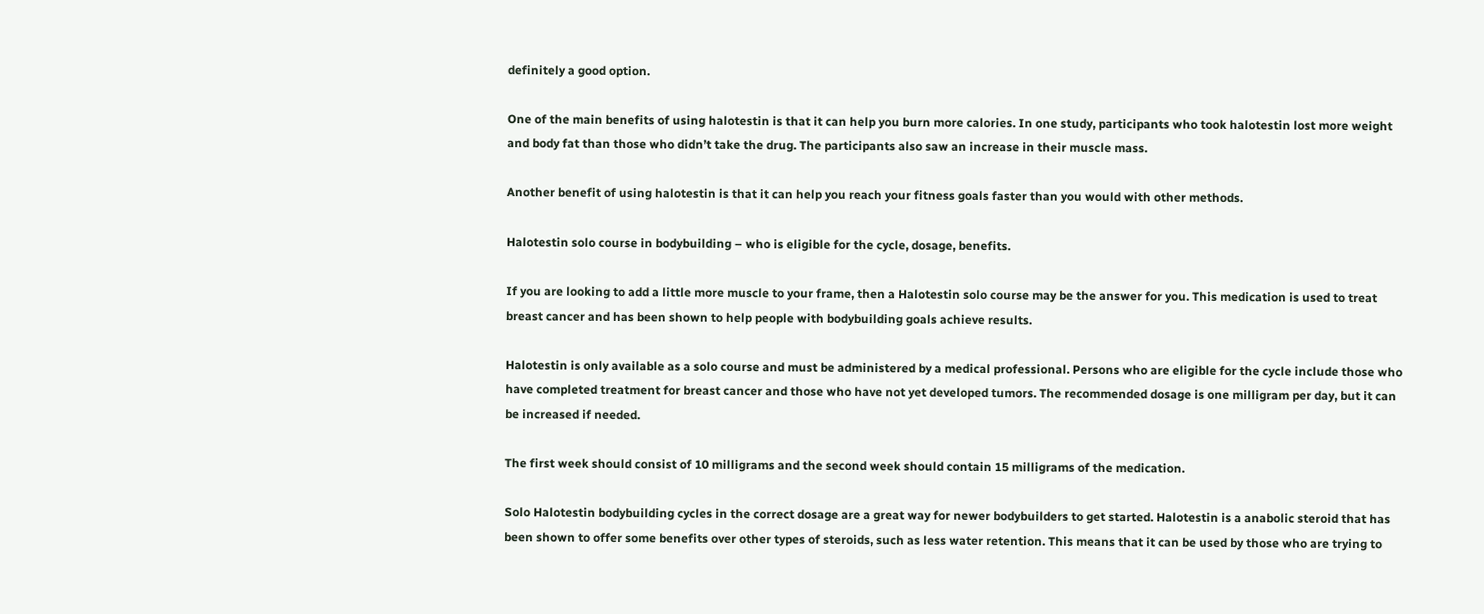definitely a good option.

One of the main benefits of using halotestin is that it can help you burn more calories. In one study, participants who took halotestin lost more weight and body fat than those who didn’t take the drug. The participants also saw an increase in their muscle mass.

Another benefit of using halotestin is that it can help you reach your fitness goals faster than you would with other methods.

Halotestin solo course in bodybuilding – who is eligible for the cycle, dosage, benefits.

If you are looking to add a little more muscle to your frame, then a Halotestin solo course may be the answer for you. This medication is used to treat breast cancer and has been shown to help people with bodybuilding goals achieve results.

Halotestin is only available as a solo course and must be administered by a medical professional. Persons who are eligible for the cycle include those who have completed treatment for breast cancer and those who have not yet developed tumors. The recommended dosage is one milligram per day, but it can be increased if needed.

The first week should consist of 10 milligrams and the second week should contain 15 milligrams of the medication.

Solo Halotestin bodybuilding cycles in the correct dosage are a great way for newer bodybuilders to get started. Halotestin is a anabolic steroid that has been shown to offer some benefits over other types of steroids, such as less water retention. This means that it can be used by those who are trying to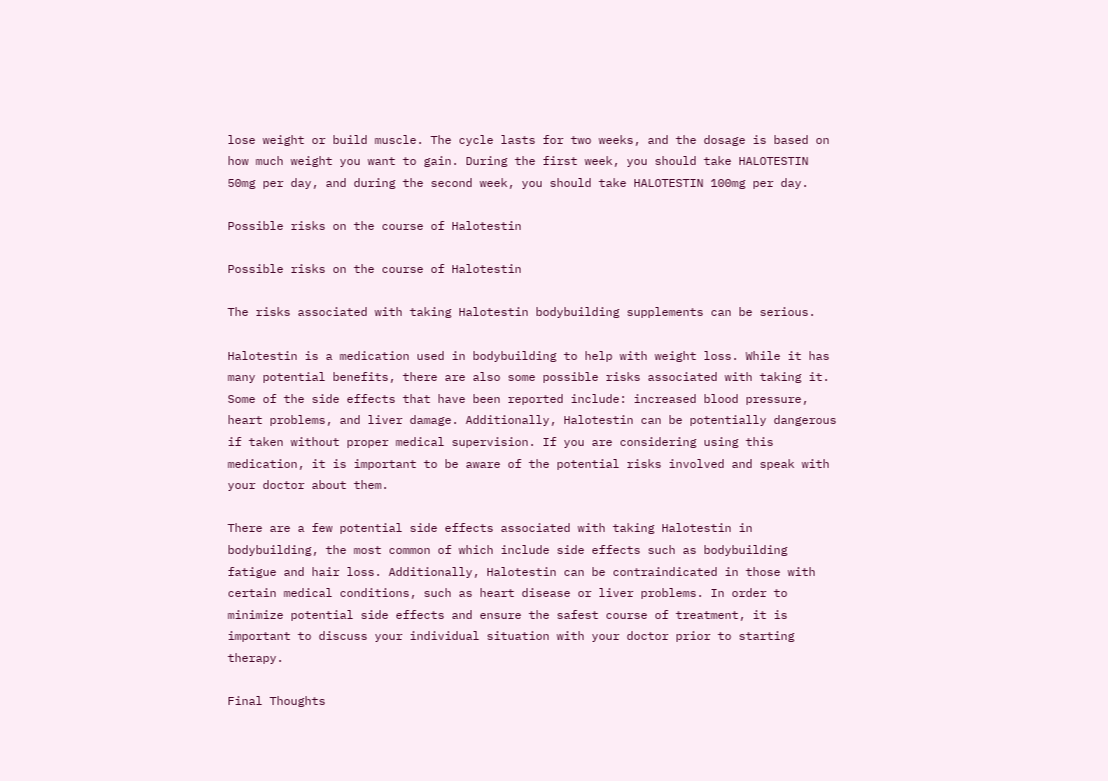lose weight or build muscle. The cycle lasts for two weeks, and the dosage is based on how much weight you want to gain. During the first week, you should take HALOTESTIN 50mg per day, and during the second week, you should take HALOTESTIN 100mg per day.

Possible risks on the course of Halotestin

Possible risks on the course of Halotestin

The risks associated with taking Halotestin bodybuilding supplements can be serious.

Halotestin is a medication used in bodybuilding to help with weight loss. While it has many potential benefits, there are also some possible risks associated with taking it. Some of the side effects that have been reported include: increased blood pressure, heart problems, and liver damage. Additionally, Halotestin can be potentially dangerous if taken without proper medical supervision. If you are considering using this medication, it is important to be aware of the potential risks involved and speak with your doctor about them.

There are a few potential side effects associated with taking Halotestin in bodybuilding, the most common of which include side effects such as bodybuilding fatigue and hair loss. Additionally, Halotestin can be contraindicated in those with certain medical conditions, such as heart disease or liver problems. In order to minimize potential side effects and ensure the safest course of treatment, it is important to discuss your individual situation with your doctor prior to starting therapy.

Final Thoughts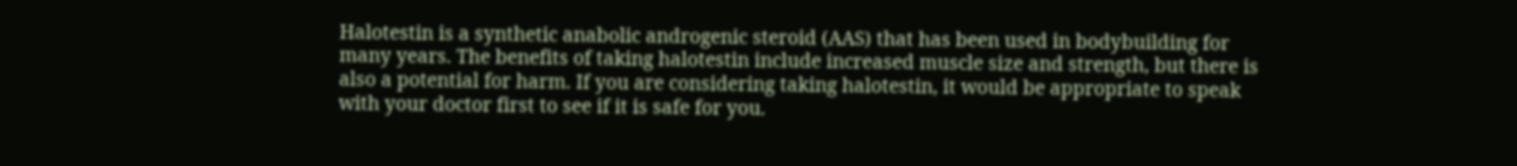Halotestin is a synthetic anabolic androgenic steroid (AAS) that has been used in bodybuilding for many years. The benefits of taking halotestin include increased muscle size and strength, but there is also a potential for harm. If you are considering taking halotestin, it would be appropriate to speak with your doctor first to see if it is safe for you.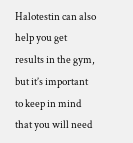Halotestin can also help you get results in the gym, but it’s important to keep in mind that you will need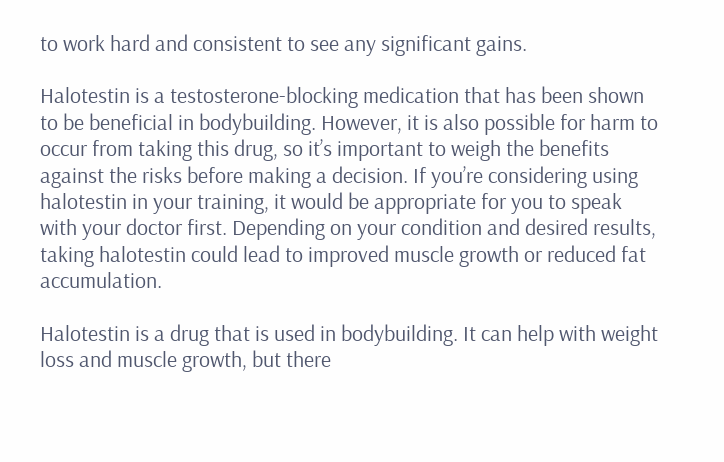to work hard and consistent to see any significant gains.

Halotestin is a testosterone-blocking medication that has been shown to be beneficial in bodybuilding. However, it is also possible for harm to occur from taking this drug, so it’s important to weigh the benefits against the risks before making a decision. If you’re considering using halotestin in your training, it would be appropriate for you to speak with your doctor first. Depending on your condition and desired results, taking halotestin could lead to improved muscle growth or reduced fat accumulation.

Halotestin is a drug that is used in bodybuilding. It can help with weight loss and muscle growth, but there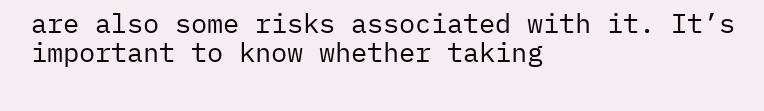are also some risks associated with it. It’s important to know whether taking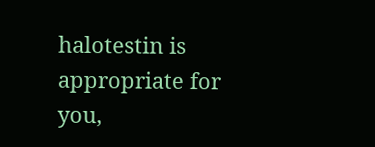halotestin is appropriate for you,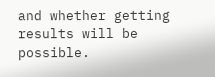and whether getting results will be possible.